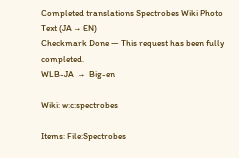Completed translations Spectrobes Wiki Photo Text (JA → EN)
Checkmark Done — This request has been fully completed.
WLB-JA  →  Big-en

Wiki: w:c:spectrobes

Items: File:Spectrobes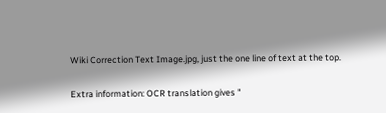Wiki Correction Text Image.jpg, just the one line of text at the top.

Extra information: OCR translation gives "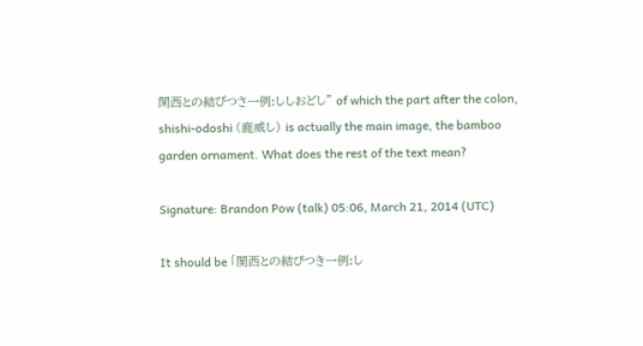閑西との結ぴつさ一例:ししおどし" of which the part after the colon, shishi-odoshi (鹿威し) is actually the main image, the bamboo garden ornament. What does the rest of the text mean?

Signature: Brandon Pow (talk) 05:06, March 21, 2014 (UTC)

It should be 「関西との結びつき一例:し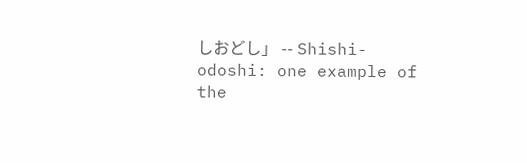しおどし」 -- Shishi-odoshi: one example of the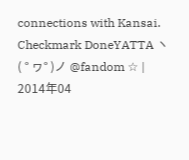connections with Kansai.
Checkmark DoneYATTA ヽ( ° ヮ° )ノ @fandom ☆ | 2014年04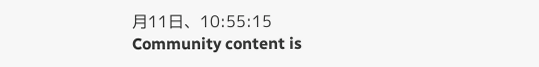月11日、10:55:15
Community content is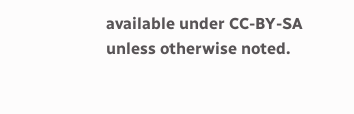available under CC-BY-SA unless otherwise noted.